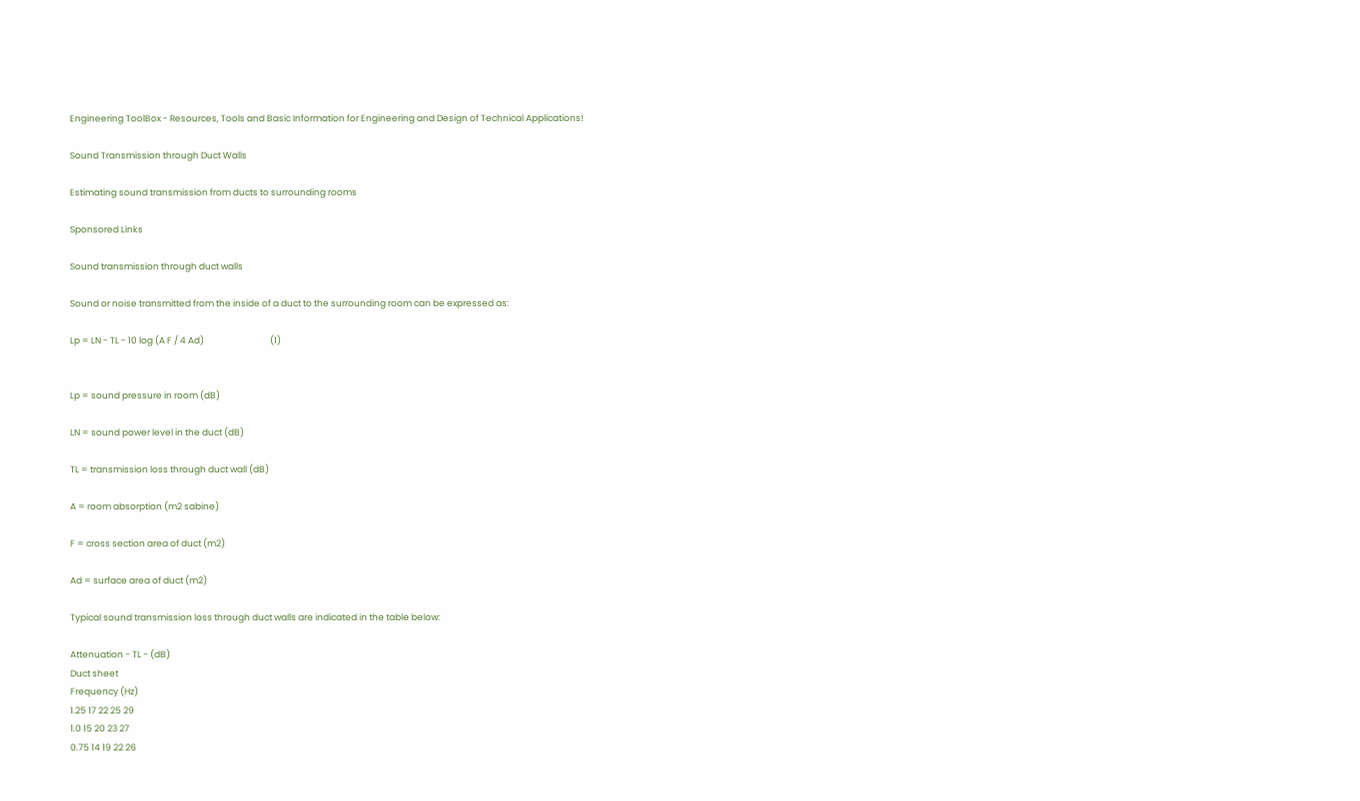Engineering ToolBox - Resources, Tools and Basic Information for Engineering and Design of Technical Applications!

Sound Transmission through Duct Walls

Estimating sound transmission from ducts to surrounding rooms

Sponsored Links

Sound transmission through duct walls

Sound or noise transmitted from the inside of a duct to the surrounding room can be expressed as:

Lp = LN - TL - 10 log (A F / 4 Ad)                                 (1)


Lp = sound pressure in room (dB)

LN = sound power level in the duct (dB)

TL = transmission loss through duct wall (dB)

A = room absorption (m2 sabine)

F = cross section area of duct (m2)

Ad = surface area of duct (m2)

Typical sound transmission loss through duct walls are indicated in the table below:

Attenuation - TL - (dB)
Duct sheet
Frequency (Hz)
1.25 17 22 25 29
1.0 15 20 23 27
0.75 14 19 22 26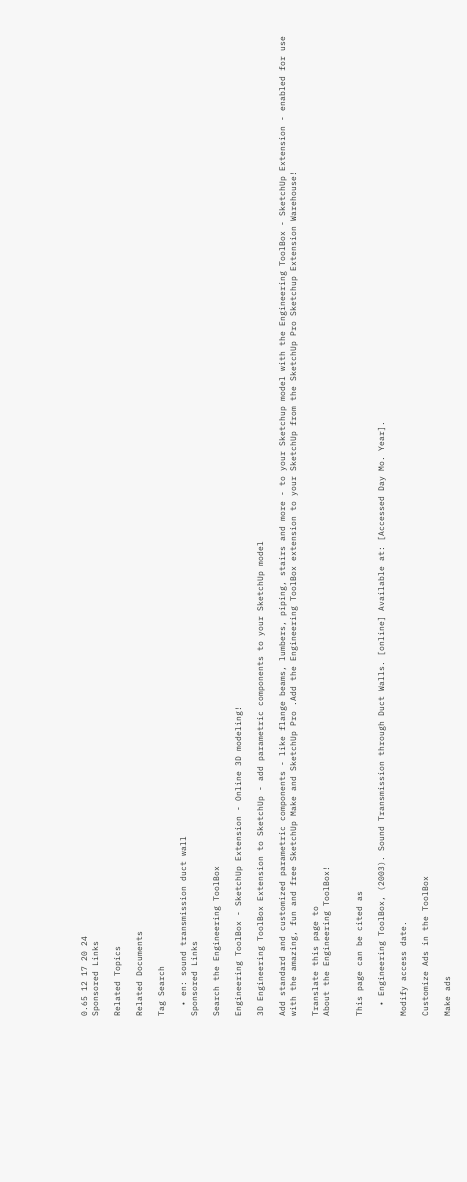0.65 12 17 20 24
Sponsored Links

Related Topics

Related Documents

Tag Search

  • en: sound transmission duct wall
Sponsored Links

Search the Engineering ToolBox

Engineering ToolBox - SketchUp Extension - Online 3D modeling!

3D Engineering ToolBox Extension to SketchUp - add parametric components to your SketchUp model

Add standard and customized parametric components - like flange beams, lumbers, piping, stairs and more - to your Sketchup model with the Engineering ToolBox - SketchUp Extension - enabled for use with the amazing, fun and free SketchUp Make and SketchUp Pro .Add the Engineering ToolBox extension to your SketchUp from the SketchUp Pro Sketchup Extension Warehouse!

Translate this page to
About the Engineering ToolBox!


This page can be cited as

  • Engineering ToolBox, (2003). Sound Transmission through Duct Walls. [online] Available at: [Accessed Day Mo. Year].

Modify access date.

Customize Ads in the ToolBox

Make ads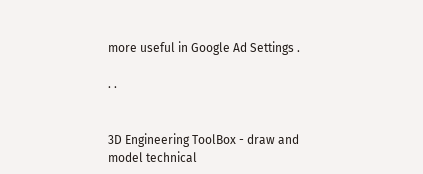more useful in Google Ad Settings .

. .


3D Engineering ToolBox - draw and model technical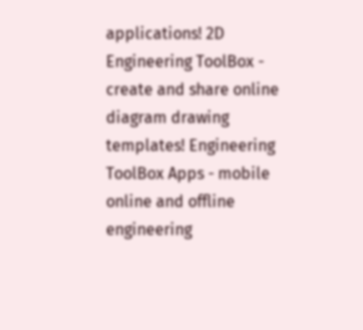applications! 2D Engineering ToolBox - create and share online diagram drawing templates! Engineering ToolBox Apps - mobile online and offline engineering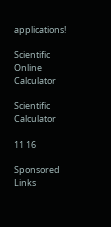applications!

Scientific Online Calculator

Scientific Calculator

11 16

Sponsored Links